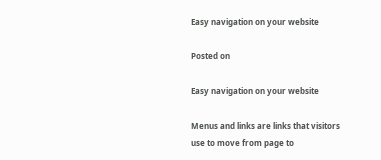Easy navigation on your website

Posted on

Easy navigation on your website

Menus and links are links that visitors use to move from page to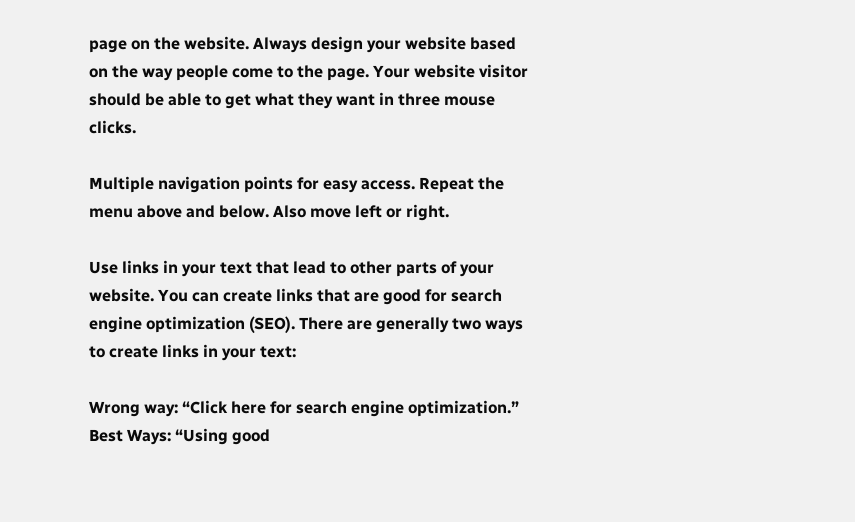page on the website. Always design your website based on the way people come to the page. Your website visitor should be able to get what they want in three mouse clicks.

Multiple navigation points for easy access. Repeat the menu above and below. Also move left or right.

Use links in your text that lead to other parts of your website. You can create links that are good for search engine optimization (SEO). There are generally two ways to create links in your text:

Wrong way: “Click here for search engine optimization.”
Best Ways: “Using good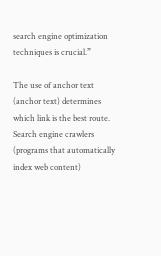search engine optimization techniques is crucial.”

The use of anchor text (anchor text) determines which link is the best route. Search engine crawlers (programs that automatically index web content)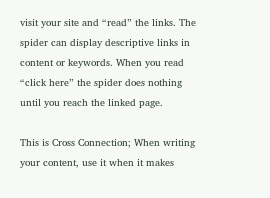visit your site and “read” the links. The spider can display descriptive links in content or keywords. When you read “click here” the spider does nothing until you reach the linked page.

This is Cross Connection; When writing your content, use it when it makes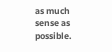as much sense as possible.